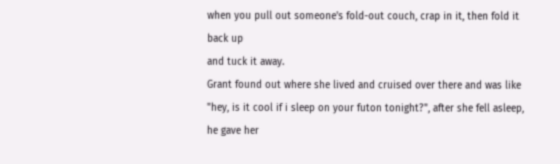when you pull out someone's fold-out couch, crap in it, then fold it back up
and tuck it away.
Grant found out where she lived and cruised over there and was like "hey, is it cool if i sleep on your futon tonight?", after she fell asleep, he gave her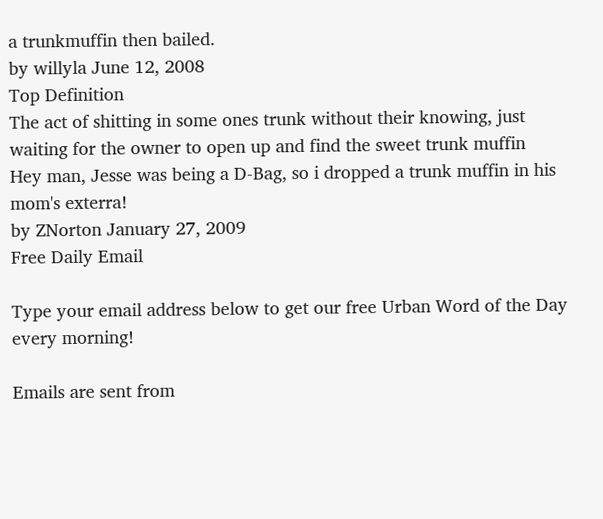a trunkmuffin then bailed.
by willyla June 12, 2008
Top Definition
The act of shitting in some ones trunk without their knowing, just waiting for the owner to open up and find the sweet trunk muffin
Hey man, Jesse was being a D-Bag, so i dropped a trunk muffin in his mom's exterra!
by ZNorton January 27, 2009
Free Daily Email

Type your email address below to get our free Urban Word of the Day every morning!

Emails are sent from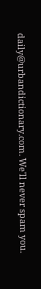daily@urbandictionary.com. We'll never spam you.